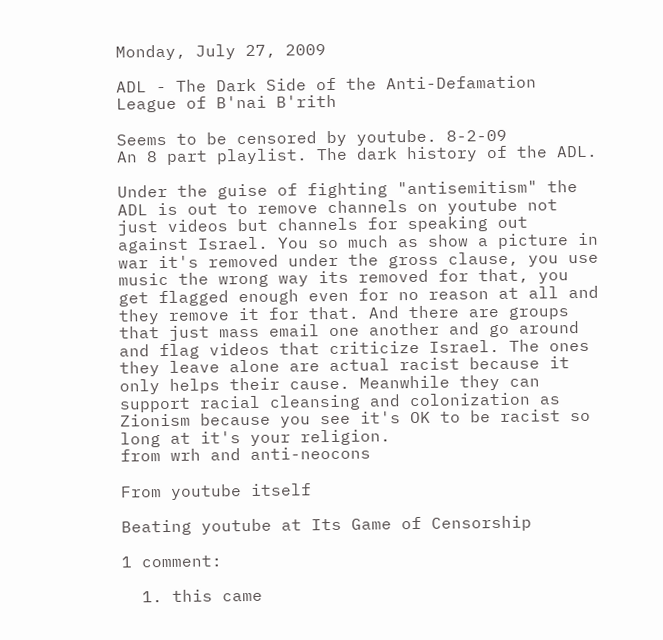Monday, July 27, 2009

ADL - The Dark Side of the Anti-Defamation League of B'nai B'rith

Seems to be censored by youtube. 8-2-09
An 8 part playlist. The dark history of the ADL.

Under the guise of fighting "antisemitism" the ADL is out to remove channels on youtube not just videos but channels for speaking out against Israel. You so much as show a picture in war it's removed under the gross clause, you use music the wrong way its removed for that, you get flagged enough even for no reason at all and they remove it for that. And there are groups that just mass email one another and go around and flag videos that criticize Israel. The ones they leave alone are actual racist because it only helps their cause. Meanwhile they can support racial cleansing and colonization as Zionism because you see it's OK to be racist so long at it's your religion.
from wrh and anti-neocons

From youtube itself

Beating youtube at Its Game of Censorship

1 comment:

  1. this came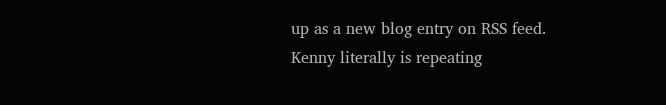up as a new blog entry on RSS feed. Kenny literally is repeating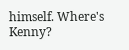himself. Where's Kenny?